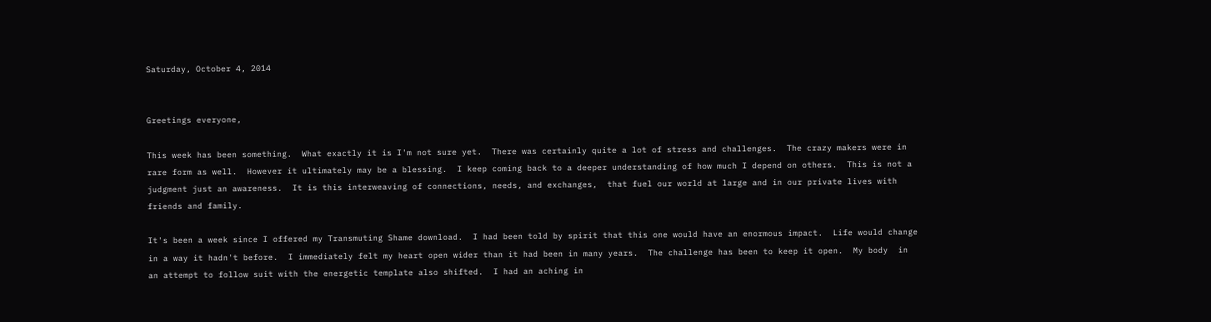Saturday, October 4, 2014


Greetings everyone,

This week has been something.  What exactly it is I'm not sure yet.  There was certainly quite a lot of stress and challenges.  The crazy makers were in rare form as well.  However it ultimately may be a blessing.  I keep coming back to a deeper understanding of how much I depend on others.  This is not a judgment just an awareness.  It is this interweaving of connections, needs, and exchanges,  that fuel our world at large and in our private lives with friends and family.

It's been a week since I offered my Transmuting Shame download.  I had been told by spirit that this one would have an enormous impact.  Life would change in a way it hadn't before.  I immediately felt my heart open wider than it had been in many years.  The challenge has been to keep it open.  My body  in an attempt to follow suit with the energetic template also shifted.  I had an aching in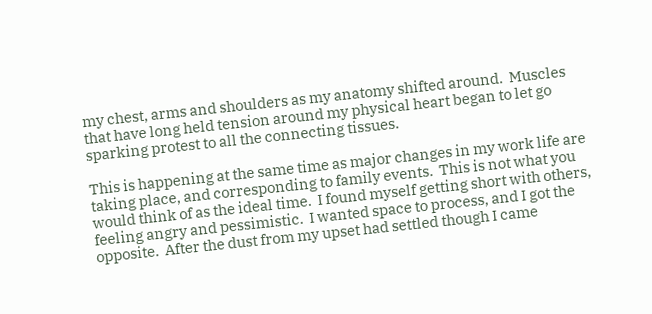my chest, arms and shoulders as my anatomy shifted around.  Muscles that have long held tension around my physical heart began to let go sparking protest to all the connecting tissues.

This is happening at the same time as major changes in my work life are taking place, and corresponding to family events.  This is not what you would think of as the ideal time.  I found myself getting short with others, feeling angry and pessimistic.  I wanted space to process, and I got the opposite.  After the dust from my upset had settled though I came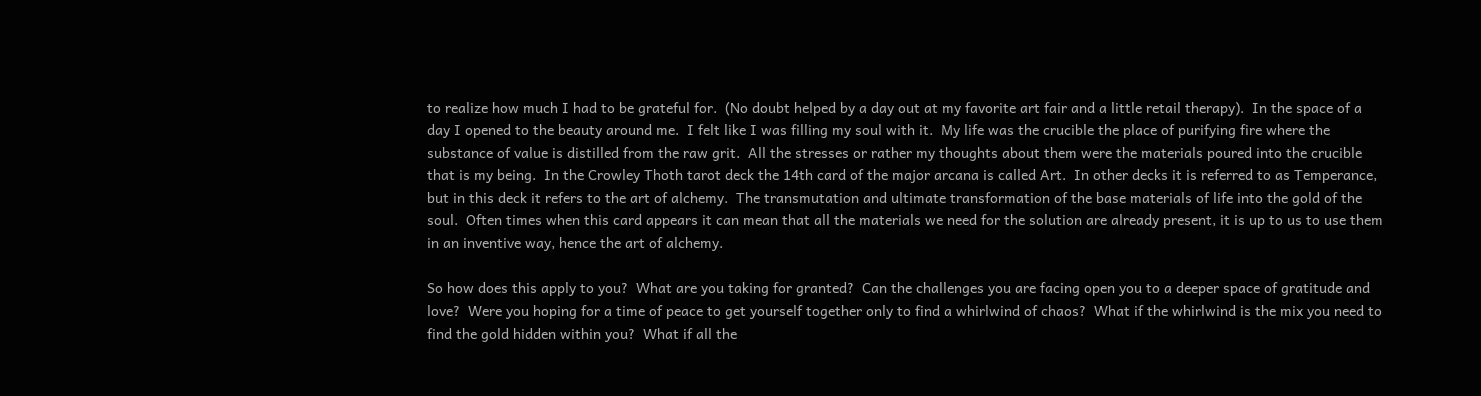to realize how much I had to be grateful for.  (No doubt helped by a day out at my favorite art fair and a little retail therapy).  In the space of a day I opened to the beauty around me.  I felt like I was filling my soul with it.  My life was the crucible the place of purifying fire where the substance of value is distilled from the raw grit.  All the stresses or rather my thoughts about them were the materials poured into the crucible that is my being.  In the Crowley Thoth tarot deck the 14th card of the major arcana is called Art.  In other decks it is referred to as Temperance, but in this deck it refers to the art of alchemy.  The transmutation and ultimate transformation of the base materials of life into the gold of the soul.  Often times when this card appears it can mean that all the materials we need for the solution are already present, it is up to us to use them in an inventive way, hence the art of alchemy.

So how does this apply to you?  What are you taking for granted?  Can the challenges you are facing open you to a deeper space of gratitude and love?  Were you hoping for a time of peace to get yourself together only to find a whirlwind of chaos?  What if the whirlwind is the mix you need to find the gold hidden within you?  What if all the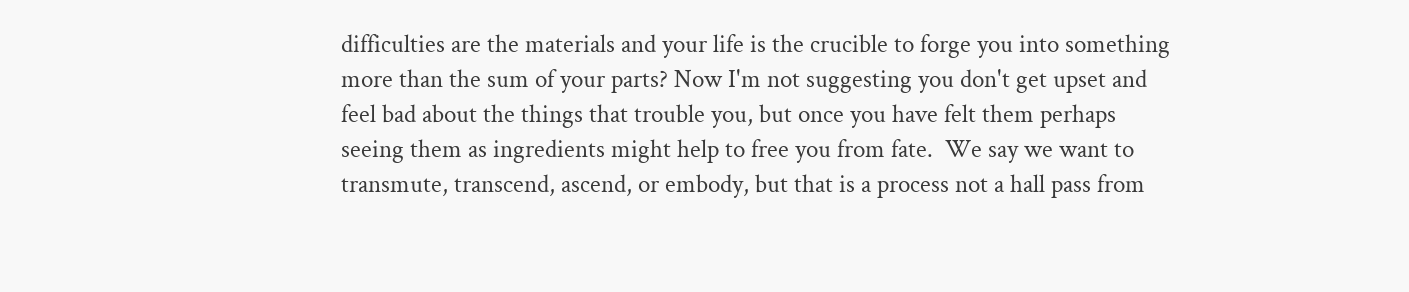difficulties are the materials and your life is the crucible to forge you into something more than the sum of your parts? Now I'm not suggesting you don't get upset and feel bad about the things that trouble you, but once you have felt them perhaps seeing them as ingredients might help to free you from fate.  We say we want to transmute, transcend, ascend, or embody, but that is a process not a hall pass from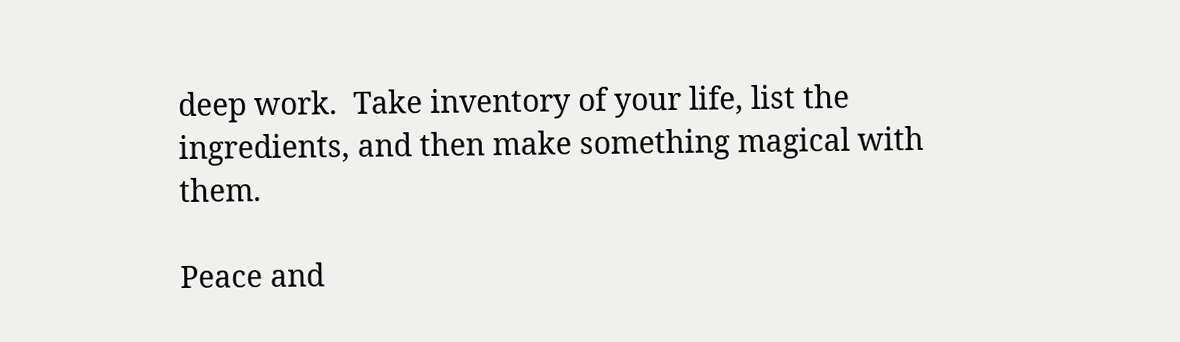deep work.  Take inventory of your life, list the ingredients, and then make something magical with them.

Peace and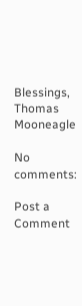Blessings,
Thomas Mooneagle

No comments:

Post a Comment